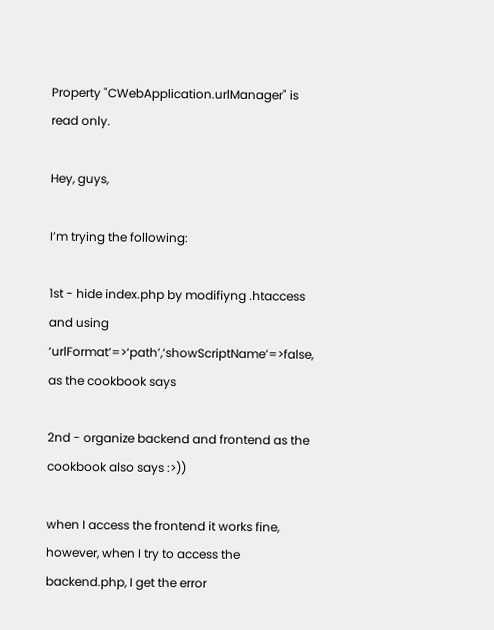Property "CWebApplication.urlManager" is read only.

Hey, guys,

I’m trying the following:

1st - hide index.php by modifiyng .htaccess and using ‘urlFormat’=>‘path’,‘showScriptName’=>false, as the cookbook says

2nd - organize backend and frontend as the cookbook also says :>))

when I access the frontend it works fine, however, when I try to access the backend.php, I get the error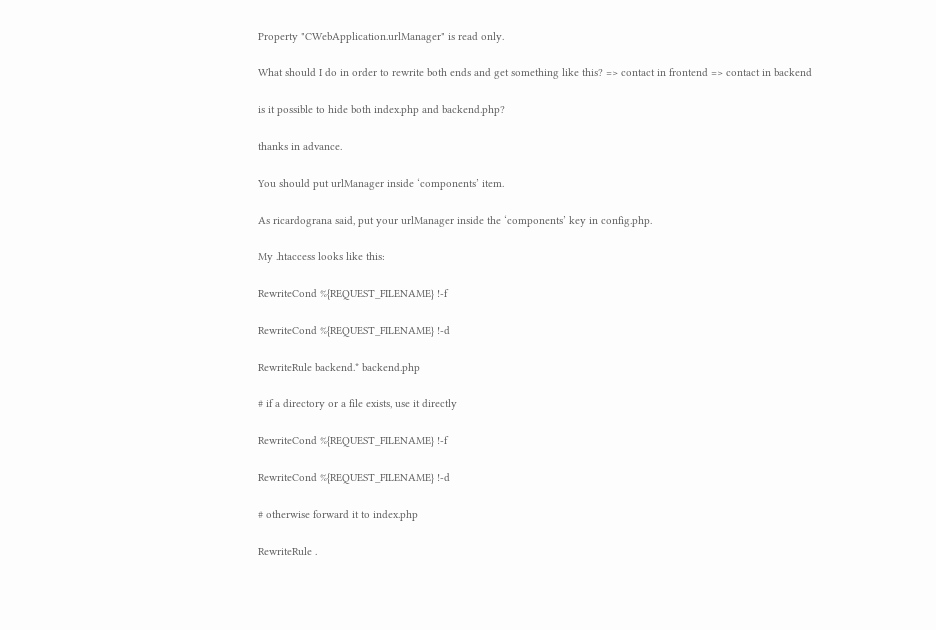Property "CWebApplication.urlManager" is read only.

What should I do in order to rewrite both ends and get something like this? => contact in frontend => contact in backend

is it possible to hide both index.php and backend.php?

thanks in advance.

You should put urlManager inside ‘components’ item.

As ricardograna said, put your urlManager inside the ‘components’ key in config.php.

My .htaccess looks like this:

RewriteCond %{REQUEST_FILENAME} !-f

RewriteCond %{REQUEST_FILENAME} !-d

RewriteRule backend.* backend.php

# if a directory or a file exists, use it directly

RewriteCond %{REQUEST_FILENAME} !-f

RewriteCond %{REQUEST_FILENAME} !-d

# otherwise forward it to index.php

RewriteRule .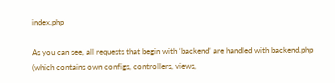index.php

As you can see, all requests that begin with ‘backend’ are handled with backend.php (which contains own configs, controllers, views,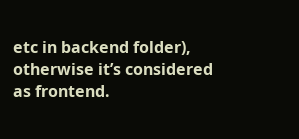etc in backend folder), otherwise it’s considered as frontend.